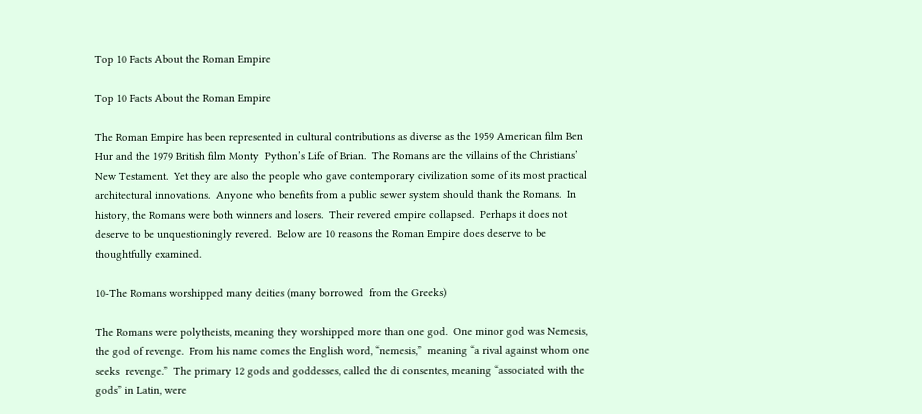Top 10 Facts About the Roman Empire

Top 10 Facts About the Roman Empire

The Roman Empire has been represented in cultural contributions as diverse as the 1959 American film Ben Hur and the 1979 British film Monty  Python’s Life of Brian.  The Romans are the villains of the Christians’  New Testament.  Yet they are also the people who gave contemporary civilization some of its most practical architectural innovations.  Anyone who benefits from a public sewer system should thank the Romans.  In history, the Romans were both winners and losers.  Their revered empire collapsed.  Perhaps it does not deserve to be unquestioningly revered.  Below are 10 reasons the Roman Empire does deserve to be thoughtfully examined.

10-The Romans worshipped many deities (many borrowed  from the Greeks)

The Romans were polytheists, meaning they worshipped more than one god.  One minor god was Nemesis, the god of revenge.  From his name comes the English word, “nemesis,”  meaning “a rival against whom one seeks  revenge.”  The primary 12 gods and goddesses, called the di consentes, meaning “associated with the gods” in Latin, were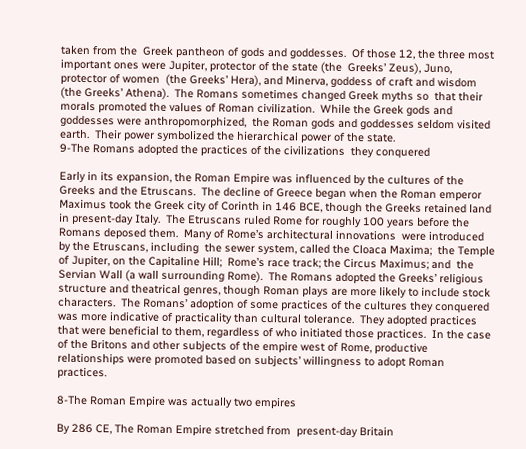taken from the  Greek pantheon of gods and goddesses.  Of those 12, the three most important ones were Jupiter, protector of the state (the  Greeks’ Zeus), Juno, protector of women  (the Greeks’ Hera), and Minerva, goddess of craft and wisdom (the Greeks’ Athena).  The Romans sometimes changed Greek myths so  that their morals promoted the values of Roman civilization.  While the Greek gods and goddesses were anthropomorphized,  the Roman gods and goddesses seldom visited earth.  Their power symbolized the hierarchical power of the state.
9-The Romans adopted the practices of the civilizations  they conquered

Early in its expansion, the Roman Empire was influenced by the cultures of the Greeks and the Etruscans.  The decline of Greece began when the Roman emperor Maximus took the Greek city of Corinth in 146 BCE, though the Greeks retained land  in present-day Italy.  The Etruscans ruled Rome for roughly 100 years before the Romans deposed them.  Many of Rome’s architectural innovations  were introduced by the Etruscans, including  the sewer system, called the Cloaca Maxima;  the Temple of Jupiter, on the Capitaline Hill;  Rome’s race track; the Circus Maximus; and  the Servian Wall (a wall surrounding Rome).  The Romans adopted the Greeks’ religious structure and theatrical genres, though Roman plays are more likely to include stock characters.  The Romans’ adoption of some practices of the cultures they conquered was more indicative of practicality than cultural tolerance.  They adopted practices that were beneficial to them, regardless of who initiated those practices.  In the case of the Britons and other subjects of the empire west of Rome, productive relationships were promoted based on subjects’ willingness to adopt Roman practices.

8-The Roman Empire was actually two empires

By 286 CE, The Roman Empire stretched from  present-day Britain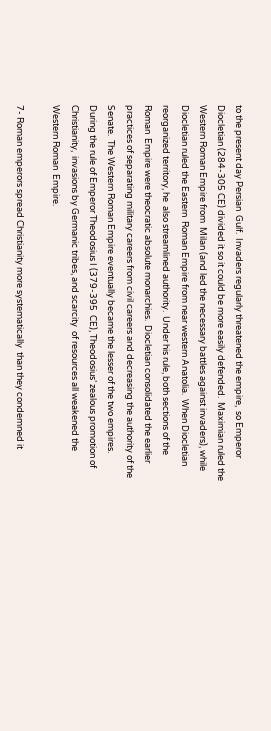to the present day Persian  Gulf.  Invaders regularly threatened the empire,  so Emperor Diocletian (284-305 CE) divided it so it could be more easily defended.  Maximian ruled the Western Roman Empire from  Milan (and led the necessary battles against invaders), while Diocletian ruled the Eastern  Roman Empire from near western Anatolia.  When Diocletian reorganized territory, he  also streamlined authority.  Under his rule, both sections of the Roman  Empire were theocratic absolute monarchies.  Diocletian consolidated the earlier practices of separating military careers from civil careers and decreasing the authority of the  Senate.  The Western Roman Empire eventually became the lesser of the two empires.  During the rule of Emperor Theodosius I (379-395  CE), Theodosius’ zealous promotion of Christianity,  invasions by Germanic tribes, and scarcity  of resources all weakened the Western Roman  Empire.

7- Roman emperors spread Christianity more systematically  than they condemned it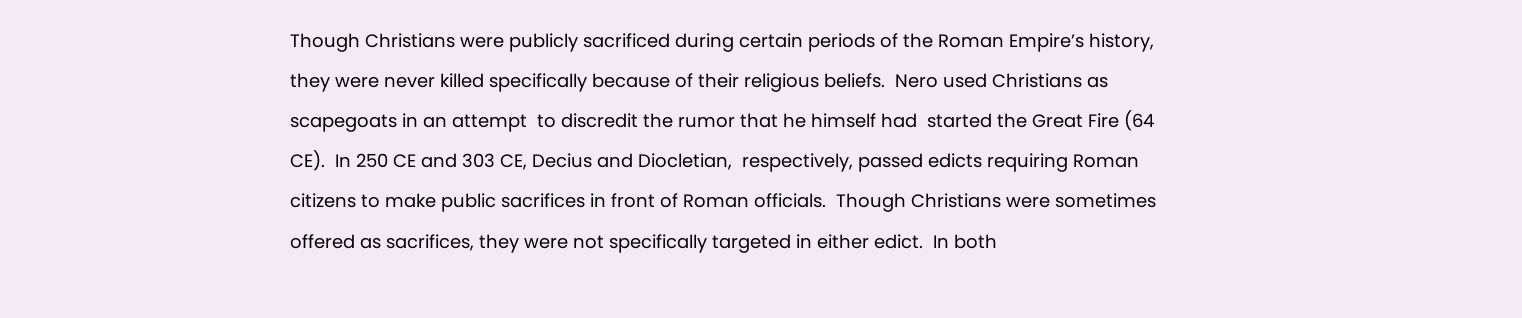Though Christians were publicly sacrificed during certain periods of the Roman Empire’s history, they were never killed specifically because of their religious beliefs.  Nero used Christians as scapegoats in an attempt  to discredit the rumor that he himself had  started the Great Fire (64 CE).  In 250 CE and 303 CE, Decius and Diocletian,  respectively, passed edicts requiring Roman citizens to make public sacrifices in front of Roman officials.  Though Christians were sometimes offered as sacrifices, they were not specifically targeted in either edict.  In both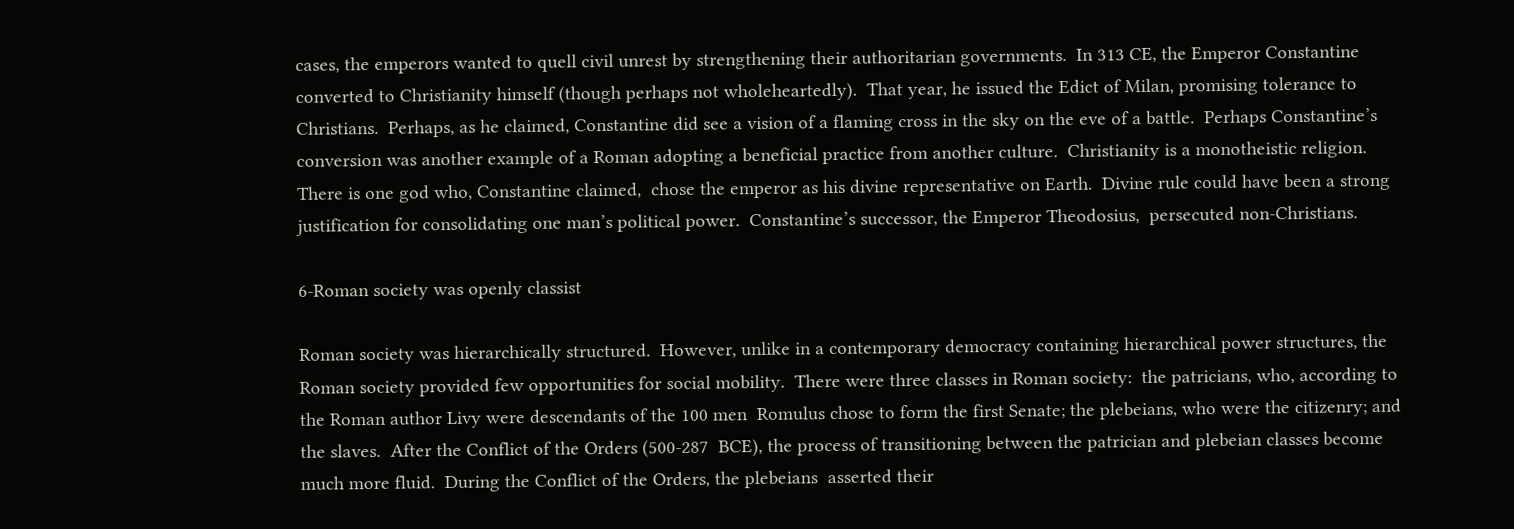cases, the emperors wanted to quell civil unrest by strengthening their authoritarian governments.  In 313 CE, the Emperor Constantine converted to Christianity himself (though perhaps not wholeheartedly).  That year, he issued the Edict of Milan, promising tolerance to Christians.  Perhaps, as he claimed, Constantine did see a vision of a flaming cross in the sky on the eve of a battle.  Perhaps Constantine’s conversion was another example of a Roman adopting a beneficial practice from another culture.  Christianity is a monotheistic religion.  There is one god who, Constantine claimed,  chose the emperor as his divine representative on Earth.  Divine rule could have been a strong justification for consolidating one man’s political power.  Constantine’s successor, the Emperor Theodosius,  persecuted non-Christians.

6-Roman society was openly classist

Roman society was hierarchically structured.  However, unlike in a contemporary democracy containing hierarchical power structures, the Roman society provided few opportunities for social mobility.  There were three classes in Roman society:  the patricians, who, according to the Roman author Livy were descendants of the 100 men  Romulus chose to form the first Senate; the plebeians, who were the citizenry; and the slaves.  After the Conflict of the Orders (500-287  BCE), the process of transitioning between the patrician and plebeian classes become much more fluid.  During the Conflict of the Orders, the plebeians  asserted their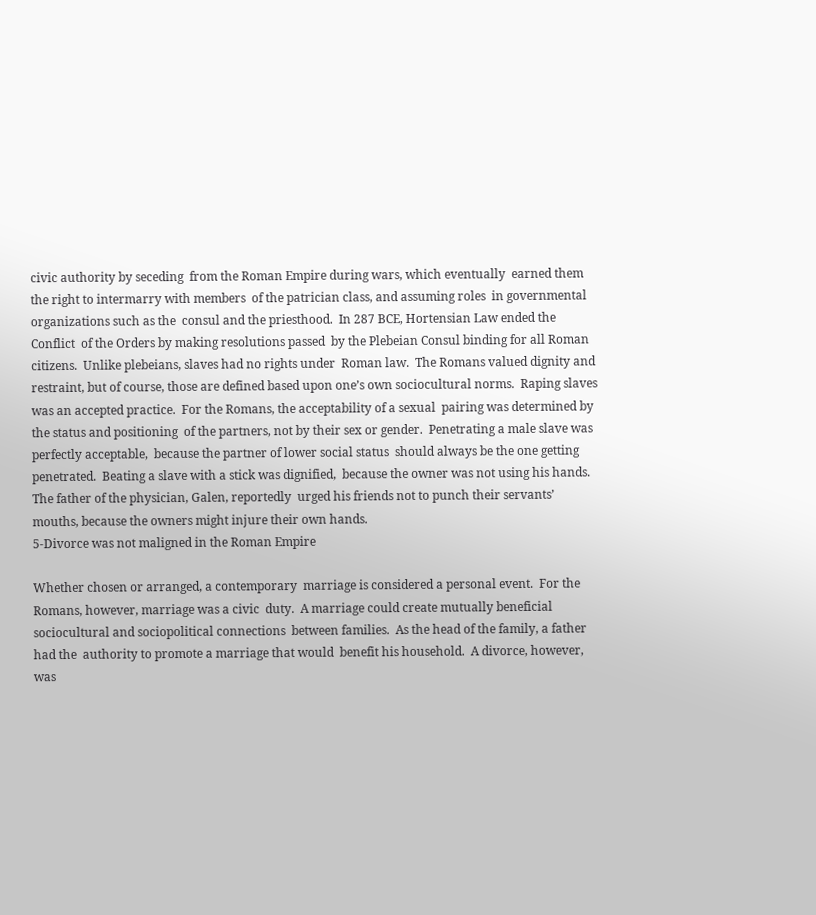civic authority by seceding  from the Roman Empire during wars, which eventually  earned them the right to intermarry with members  of the patrician class, and assuming roles  in governmental organizations such as the  consul and the priesthood.  In 287 BCE, Hortensian Law ended the Conflict  of the Orders by making resolutions passed  by the Plebeian Consul binding for all Roman  citizens.  Unlike plebeians, slaves had no rights under  Roman law.  The Romans valued dignity and restraint, but of course, those are defined based upon one’s own sociocultural norms.  Raping slaves was an accepted practice.  For the Romans, the acceptability of a sexual  pairing was determined by the status and positioning  of the partners, not by their sex or gender.  Penetrating a male slave was perfectly acceptable,  because the partner of lower social status  should always be the one getting penetrated.  Beating a slave with a stick was dignified,  because the owner was not using his hands.  The father of the physician, Galen, reportedly  urged his friends not to punch their servants’  mouths, because the owners might injure their own hands.
5-Divorce was not maligned in the Roman Empire

Whether chosen or arranged, a contemporary  marriage is considered a personal event.  For the Romans, however, marriage was a civic  duty.  A marriage could create mutually beneficial  sociocultural and sociopolitical connections  between families.  As the head of the family, a father had the  authority to promote a marriage that would  benefit his household.  A divorce, however, was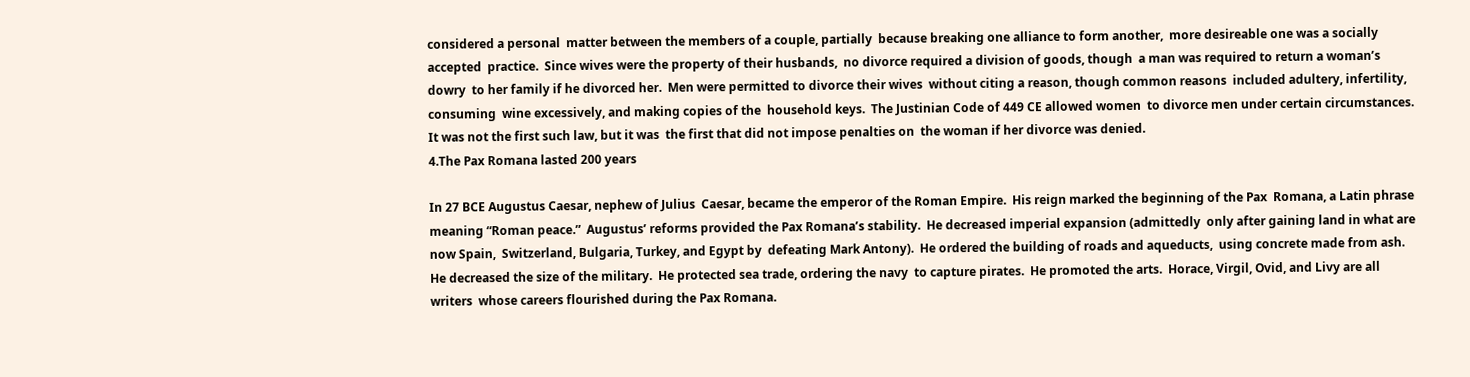considered a personal  matter between the members of a couple, partially  because breaking one alliance to form another,  more desireable one was a socially accepted  practice.  Since wives were the property of their husbands,  no divorce required a division of goods, though  a man was required to return a woman’s dowry  to her family if he divorced her.  Men were permitted to divorce their wives  without citing a reason, though common reasons  included adultery, infertility, consuming  wine excessively, and making copies of the  household keys.  The Justinian Code of 449 CE allowed women  to divorce men under certain circumstances.  It was not the first such law, but it was  the first that did not impose penalties on  the woman if her divorce was denied.
4.The Pax Romana lasted 200 years

In 27 BCE Augustus Caesar, nephew of Julius  Caesar, became the emperor of the Roman Empire.  His reign marked the beginning of the Pax  Romana, a Latin phrase meaning “Roman peace.”  Augustus’ reforms provided the Pax Romana’s stability.  He decreased imperial expansion (admittedly  only after gaining land in what are now Spain,  Switzerland, Bulgaria, Turkey, and Egypt by  defeating Mark Antony).  He ordered the building of roads and aqueducts,  using concrete made from ash.  He decreased the size of the military.  He protected sea trade, ordering the navy  to capture pirates.  He promoted the arts.  Horace, Virgil, Ovid, and Livy are all writers  whose careers flourished during the Pax Romana.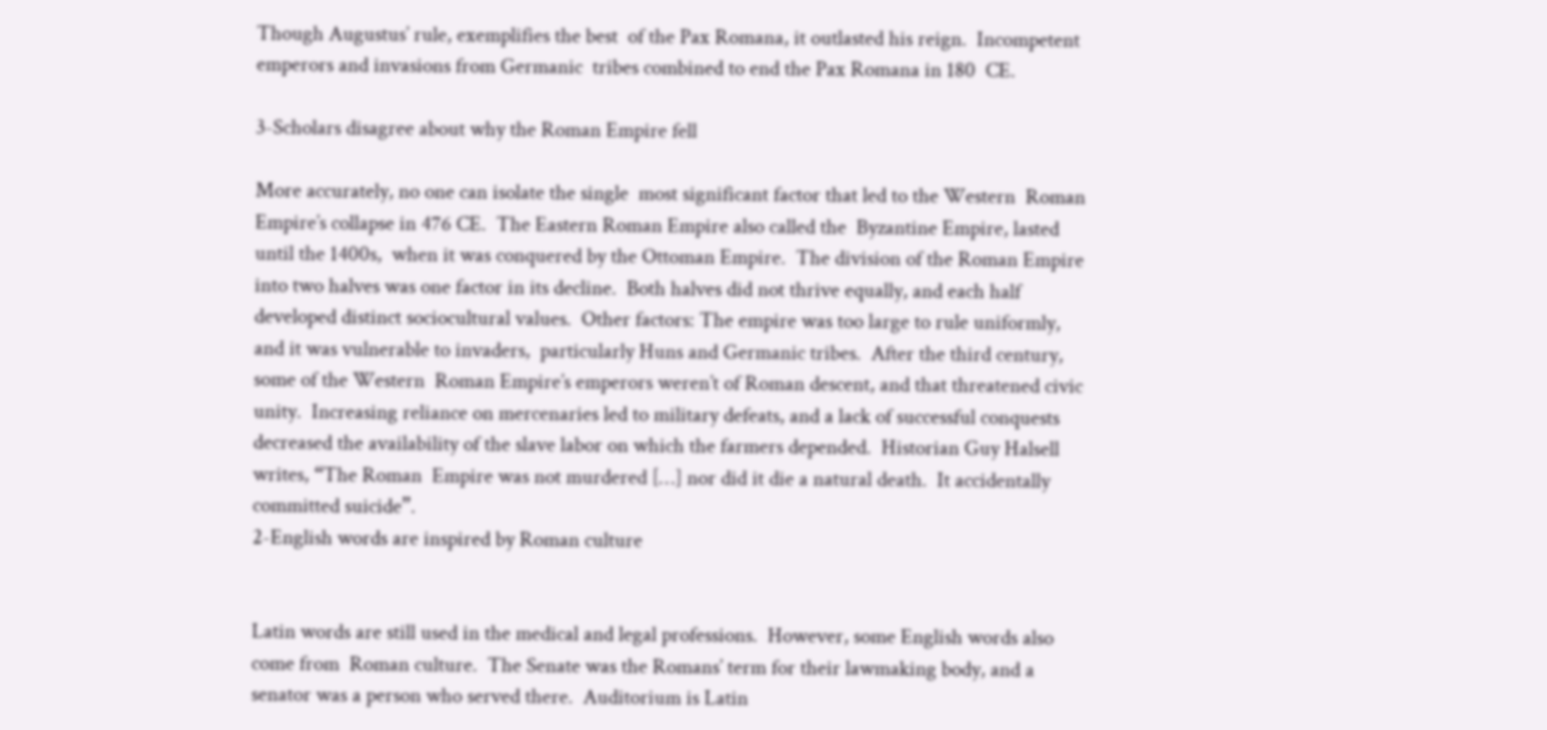Though Augustus’ rule, exemplifies the best  of the Pax Romana, it outlasted his reign.  Incompetent emperors and invasions from Germanic  tribes combined to end the Pax Romana in 180  CE.

3-Scholars disagree about why the Roman Empire fell

More accurately, no one can isolate the single  most significant factor that led to the Western  Roman Empire’s collapse in 476 CE.  The Eastern Roman Empire also called the  Byzantine Empire, lasted until the 1400s,  when it was conquered by the Ottoman Empire.  The division of the Roman Empire into two halves was one factor in its decline.  Both halves did not thrive equally, and each half developed distinct sociocultural values.  Other factors: The empire was too large to rule uniformly, and it was vulnerable to invaders,  particularly Huns and Germanic tribes.  After the third century, some of the Western  Roman Empire’s emperors weren’t of Roman descent, and that threatened civic unity.  Increasing reliance on mercenaries led to military defeats, and a lack of successful conquests decreased the availability of the slave labor on which the farmers depended.  Historian Guy Halsell writes, “The Roman  Empire was not murdered […] nor did it die a natural death.  It accidentally committed suicide”.
2-English words are inspired by Roman culture


Latin words are still used in the medical and legal professions.  However, some English words also come from  Roman culture.  The Senate was the Romans’ term for their lawmaking body, and a senator was a person who served there.  Auditorium is Latin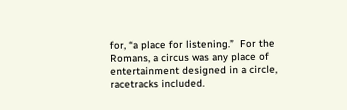for, “a place for listening.”  For the Romans, a circus was any place of  entertainment designed in a circle, racetracks included.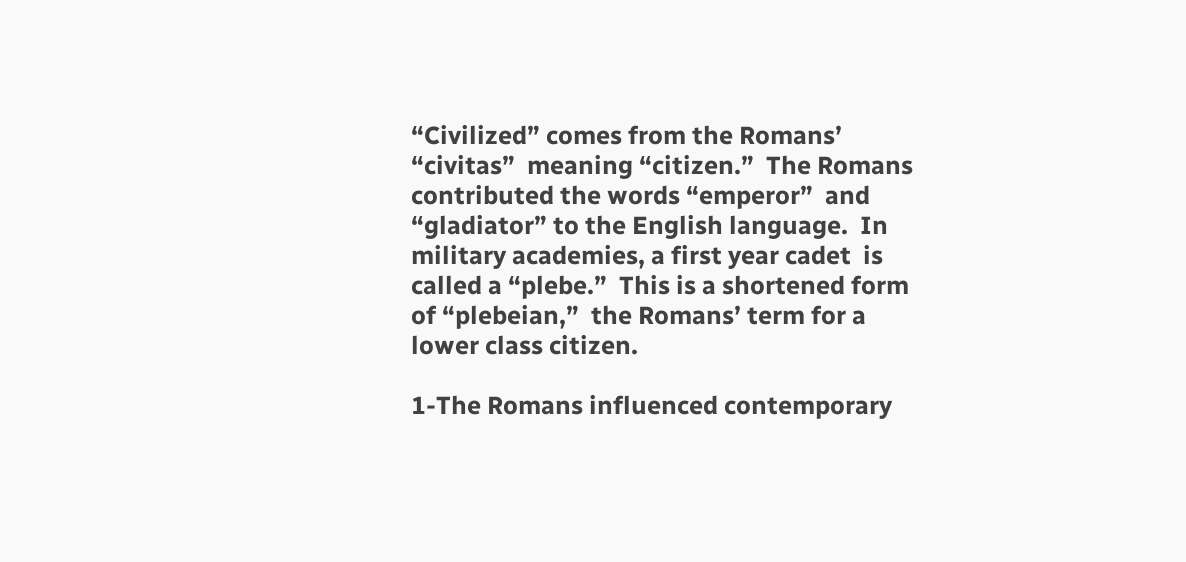“Civilized” comes from the Romans’ “civitas”  meaning “citizen.”  The Romans contributed the words “emperor”  and “gladiator” to the English language.  In military academies, a first year cadet  is called a “plebe.”  This is a shortened form of “plebeian,”  the Romans’ term for a lower class citizen.

1-The Romans influenced contemporary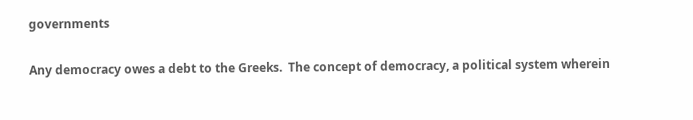governments

Any democracy owes a debt to the Greeks.  The concept of democracy, a political system wherein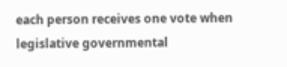each person receives one vote when legislative governmental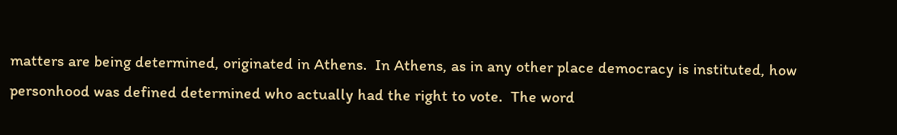matters are being determined, originated in Athens.  In Athens, as in any other place democracy is instituted, how personhood was defined determined who actually had the right to vote.  The word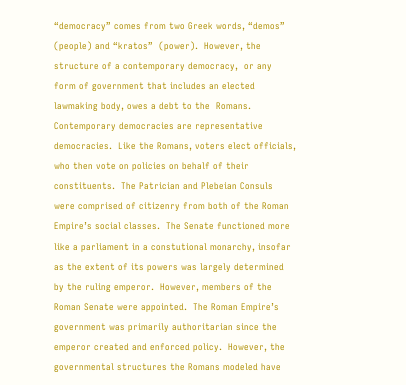“democracy” comes from two Greek words, “demos” (people) and “kratos”  (power).  However, the structure of a contemporary democracy,  or any form of government that includes an elected lawmaking body, owes a debt to the  Romans.  Contemporary democracies are representative democracies.  Like the Romans, voters elect officials, who then vote on policies on behalf of their constituents.  The Patrician and Plebeian Consuls were comprised of citizenry from both of the Roman Empire’s social classes.  The Senate functioned more like a parliament in a constutional monarchy, insofar as the extent of its powers was largely determined by the ruling emperor.  However, members of the Roman Senate were appointed.  The Roman Empire’s government was primarily authoritarian since the emperor created and enforced policy.  However, the governmental structures the Romans modeled have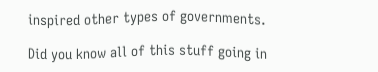inspired other types of governments.

Did you know all of this stuff going in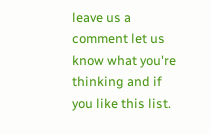leave us a comment let us know what you're thinking and if you like this list.